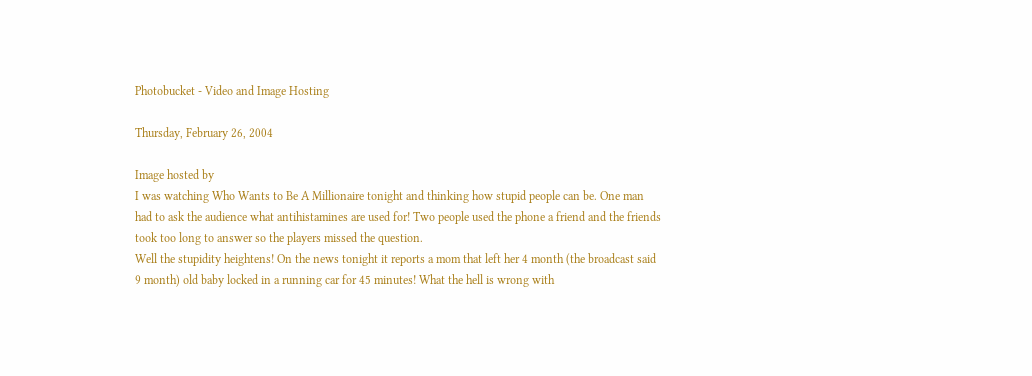Photobucket - Video and Image Hosting

Thursday, February 26, 2004

Image hosted by
I was watching Who Wants to Be A Millionaire tonight and thinking how stupid people can be. One man had to ask the audience what antihistamines are used for! Two people used the phone a friend and the friends took too long to answer so the players missed the question.
Well the stupidity heightens! On the news tonight it reports a mom that left her 4 month (the broadcast said 9 month) old baby locked in a running car for 45 minutes! What the hell is wrong with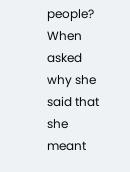people? When asked why she said that she meant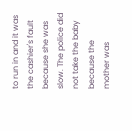to run in and it was the cashier's fault because she was slow. The police did not take the baby because the mother was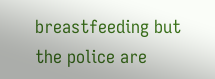breastfeeding but the police are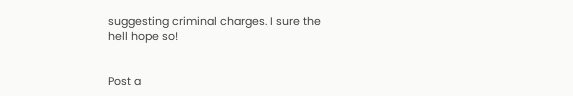suggesting criminal charges. I sure the hell hope so!


Post a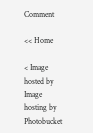Comment

<< Home

< Image hosted by
Image hosting by Photobucket